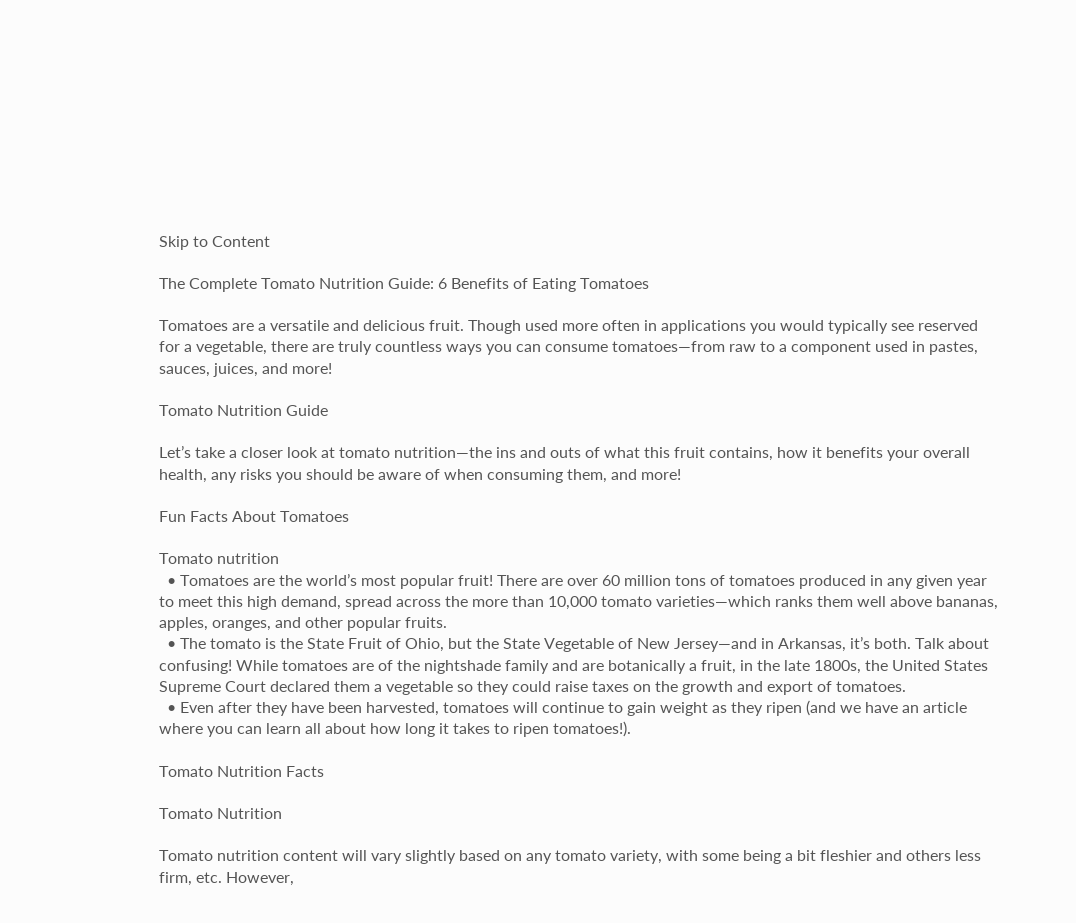Skip to Content

The Complete Tomato Nutrition Guide: 6 Benefits of Eating Tomatoes

Tomatoes are a versatile and delicious fruit. Though used more often in applications you would typically see reserved for a vegetable, there are truly countless ways you can consume tomatoes—from raw to a component used in pastes, sauces, juices, and more!

Tomato Nutrition Guide

Let’s take a closer look at tomato nutrition—the ins and outs of what this fruit contains, how it benefits your overall health, any risks you should be aware of when consuming them, and more!

Fun Facts About Tomatoes

Tomato nutrition
  • Tomatoes are the world’s most popular fruit! There are over 60 million tons of tomatoes produced in any given year to meet this high demand, spread across the more than 10,000 tomato varieties—which ranks them well above bananas, apples, oranges, and other popular fruits.
  • The tomato is the State Fruit of Ohio, but the State Vegetable of New Jersey—and in Arkansas, it’s both. Talk about confusing! While tomatoes are of the nightshade family and are botanically a fruit, in the late 1800s, the United States Supreme Court declared them a vegetable so they could raise taxes on the growth and export of tomatoes.
  • Even after they have been harvested, tomatoes will continue to gain weight as they ripen (and we have an article where you can learn all about how long it takes to ripen tomatoes!).

Tomato Nutrition Facts

Tomato Nutrition

Tomato nutrition content will vary slightly based on any tomato variety, with some being a bit fleshier and others less firm, etc. However,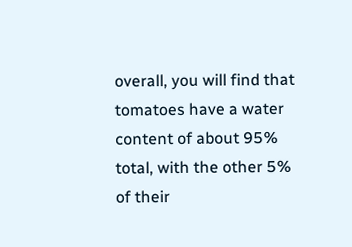overall, you will find that tomatoes have a water content of about 95% total, with the other 5% of their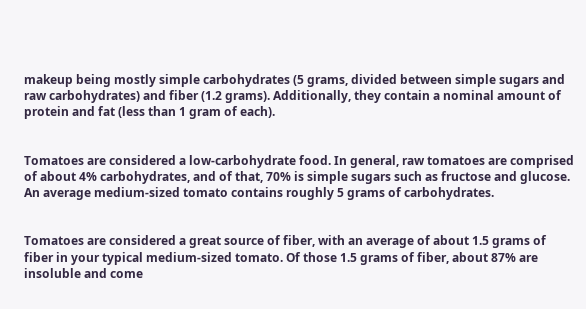makeup being mostly simple carbohydrates (5 grams, divided between simple sugars and raw carbohydrates) and fiber (1.2 grams). Additionally, they contain a nominal amount of protein and fat (less than 1 gram of each).


Tomatoes are considered a low-carbohydrate food. In general, raw tomatoes are comprised of about 4% carbohydrates, and of that, 70% is simple sugars such as fructose and glucose. An average medium-sized tomato contains roughly 5 grams of carbohydrates.


Tomatoes are considered a great source of fiber, with an average of about 1.5 grams of fiber in your typical medium-sized tomato. Of those 1.5 grams of fiber, about 87% are insoluble and come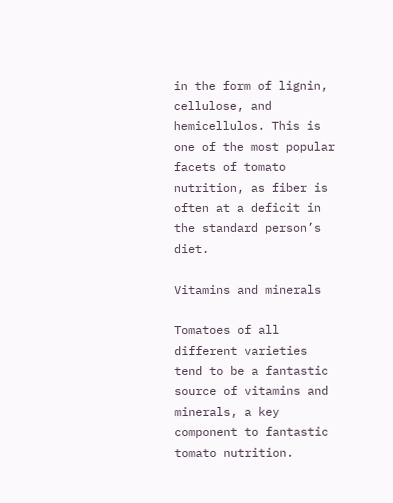in the form of lignin, cellulose, and hemicellulos. This is one of the most popular facets of tomato nutrition, as fiber is often at a deficit in the standard person’s diet.

Vitamins and minerals

Tomatoes of all different varieties tend to be a fantastic source of vitamins and minerals, a key component to fantastic tomato nutrition.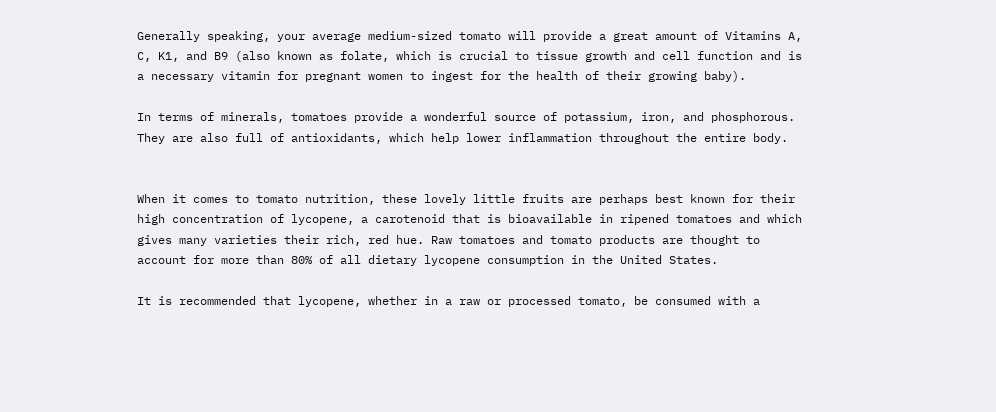Generally speaking, your average medium-sized tomato will provide a great amount of Vitamins A, C, K1, and B9 (also known as folate, which is crucial to tissue growth and cell function and is a necessary vitamin for pregnant women to ingest for the health of their growing baby).

In terms of minerals, tomatoes provide a wonderful source of potassium, iron, and phosphorous. They are also full of antioxidants, which help lower inflammation throughout the entire body.


When it comes to tomato nutrition, these lovely little fruits are perhaps best known for their high concentration of lycopene, a carotenoid that is bioavailable in ripened tomatoes and which gives many varieties their rich, red hue. Raw tomatoes and tomato products are thought to account for more than 80% of all dietary lycopene consumption in the United States.

It is recommended that lycopene, whether in a raw or processed tomato, be consumed with a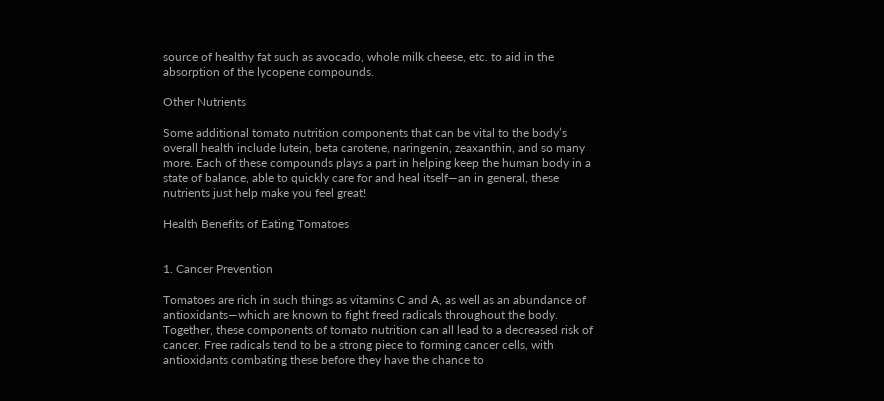source of healthy fat such as avocado, whole milk cheese, etc. to aid in the absorption of the lycopene compounds.

Other Nutrients

Some additional tomato nutrition components that can be vital to the body’s overall health include lutein, beta carotene, naringenin, zeaxanthin, and so many more. Each of these compounds plays a part in helping keep the human body in a state of balance, able to quickly care for and heal itself—an in general, these nutrients just help make you feel great!

Health Benefits of Eating Tomatoes


1. Cancer Prevention

Tomatoes are rich in such things as vitamins C and A, as well as an abundance of antioxidants—which are known to fight freed radicals throughout the body. Together, these components of tomato nutrition can all lead to a decreased risk of cancer. Free radicals tend to be a strong piece to forming cancer cells, with antioxidants combating these before they have the chance to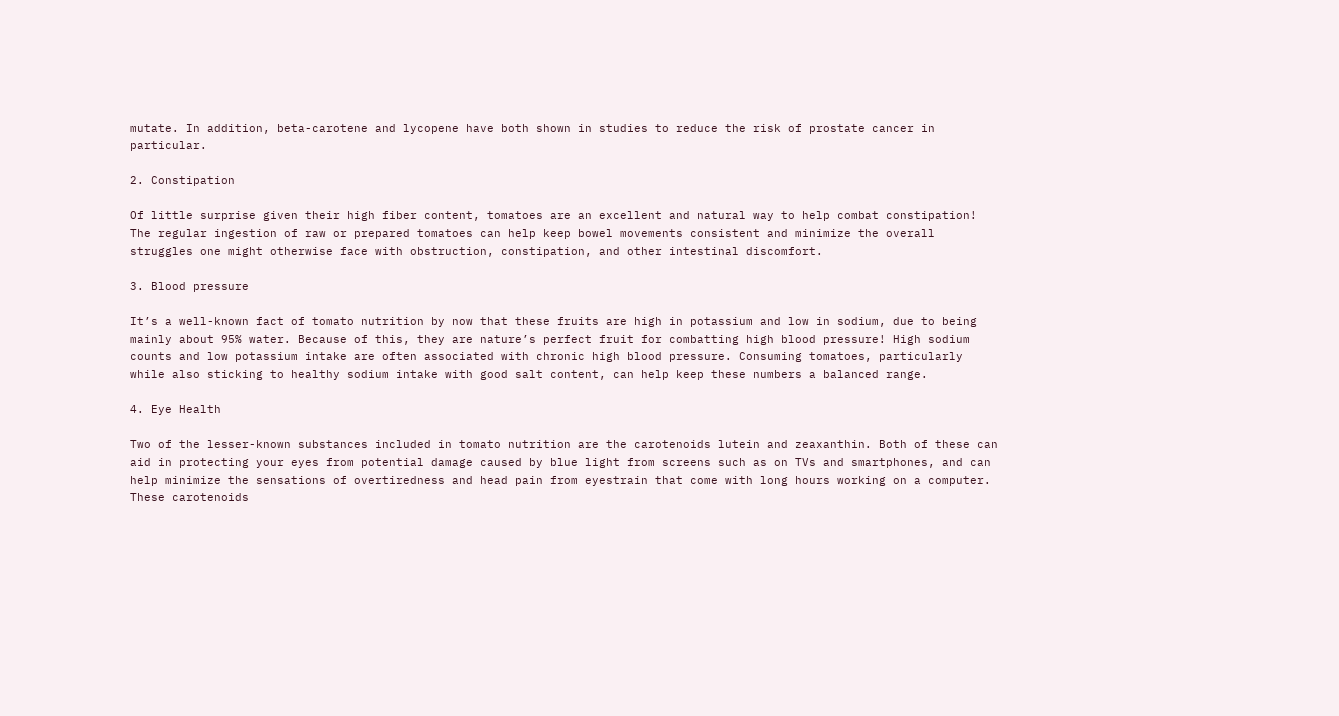mutate. In addition, beta-carotene and lycopene have both shown in studies to reduce the risk of prostate cancer in particular.

2. Constipation

Of little surprise given their high fiber content, tomatoes are an excellent and natural way to help combat constipation! The regular ingestion of raw or prepared tomatoes can help keep bowel movements consistent and minimize the overall struggles one might otherwise face with obstruction, constipation, and other intestinal discomfort.

3. Blood pressure

It’s a well-known fact of tomato nutrition by now that these fruits are high in potassium and low in sodium, due to being mainly about 95% water. Because of this, they are nature’s perfect fruit for combatting high blood pressure! High sodium counts and low potassium intake are often associated with chronic high blood pressure. Consuming tomatoes, particularly while also sticking to healthy sodium intake with good salt content, can help keep these numbers a balanced range.

4. Eye Health

Two of the lesser-known substances included in tomato nutrition are the carotenoids lutein and zeaxanthin. Both of these can aid in protecting your eyes from potential damage caused by blue light from screens such as on TVs and smartphones, and can help minimize the sensations of overtiredness and head pain from eyestrain that come with long hours working on a computer. These carotenoids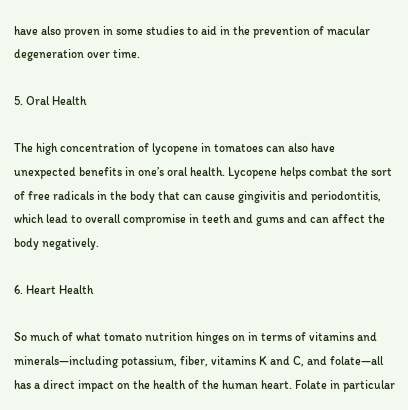have also proven in some studies to aid in the prevention of macular degeneration over time.

5. Oral Health

The high concentration of lycopene in tomatoes can also have unexpected benefits in one’s oral health. Lycopene helps combat the sort of free radicals in the body that can cause gingivitis and periodontitis, which lead to overall compromise in teeth and gums and can affect the body negatively.

6. Heart Health

So much of what tomato nutrition hinges on in terms of vitamins and minerals—including potassium, fiber, vitamins K and C, and folate—all has a direct impact on the health of the human heart. Folate in particular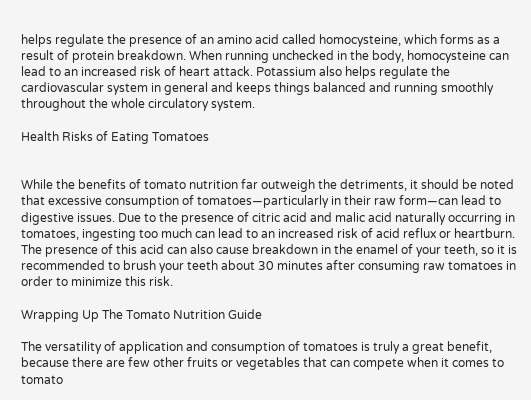helps regulate the presence of an amino acid called homocysteine, which forms as a result of protein breakdown. When running unchecked in the body, homocysteine can lead to an increased risk of heart attack. Potassium also helps regulate the cardiovascular system in general and keeps things balanced and running smoothly throughout the whole circulatory system.

Health Risks of Eating Tomatoes


While the benefits of tomato nutrition far outweigh the detriments, it should be noted that excessive consumption of tomatoes—particularly in their raw form—can lead to digestive issues. Due to the presence of citric acid and malic acid naturally occurring in tomatoes, ingesting too much can lead to an increased risk of acid reflux or heartburn. The presence of this acid can also cause breakdown in the enamel of your teeth, so it is recommended to brush your teeth about 30 minutes after consuming raw tomatoes in order to minimize this risk.

Wrapping Up The Tomato Nutrition Guide

The versatility of application and consumption of tomatoes is truly a great benefit, because there are few other fruits or vegetables that can compete when it comes to tomato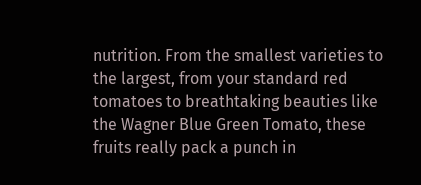nutrition. From the smallest varieties to the largest, from your standard red tomatoes to breathtaking beauties like the Wagner Blue Green Tomato, these fruits really pack a punch in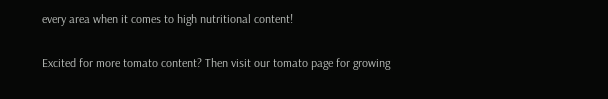every area when it comes to high nutritional content!

Excited for more tomato content? Then visit our tomato page for growing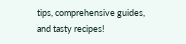tips, comprehensive guides, and tasty recipes!